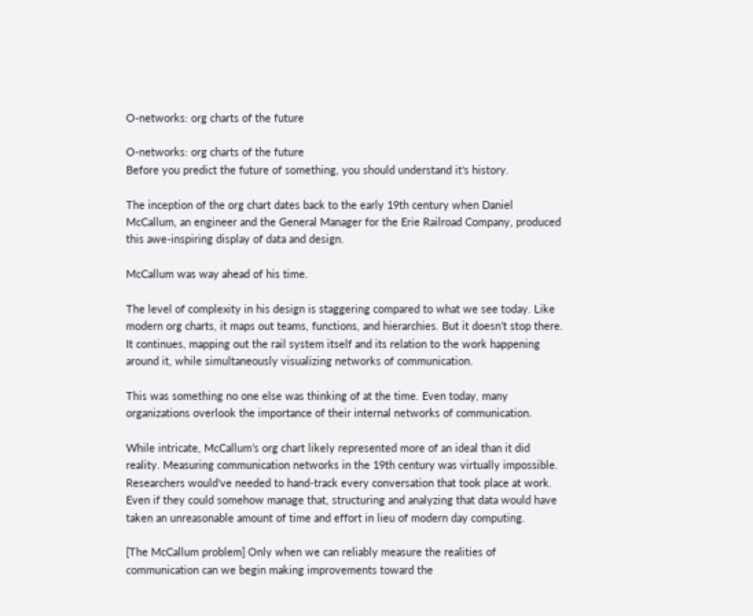O-networks: org charts of the future

O-networks: org charts of the future
Before you predict the future of something, you should understand it's history.

The inception of the org chart dates back to the early 19th century when Daniel McCallum, an engineer and the General Manager for the Erie Railroad Company, produced this awe-inspiring display of data and design.

McCallum was way ahead of his time.

The level of complexity in his design is staggering compared to what we see today. Like modern org charts, it maps out teams, functions, and hierarchies. But it doesn’t stop there. It continues, mapping out the rail system itself and its relation to the work happening around it, while simultaneously visualizing networks of communication.

This was something no one else was thinking of at the time. Even today, many organizations overlook the importance of their internal networks of communication.

While intricate, McCallum’s org chart likely represented more of an ideal than it did reality. Measuring communication networks in the 19th century was virtually impossible. Researchers would've needed to hand-track every conversation that took place at work. Even if they could somehow manage that, structuring and analyzing that data would have taken an unreasonable amount of time and effort in lieu of modern day computing.

[The McCallum problem] Only when we can reliably measure the realities of communication can we begin making improvements toward the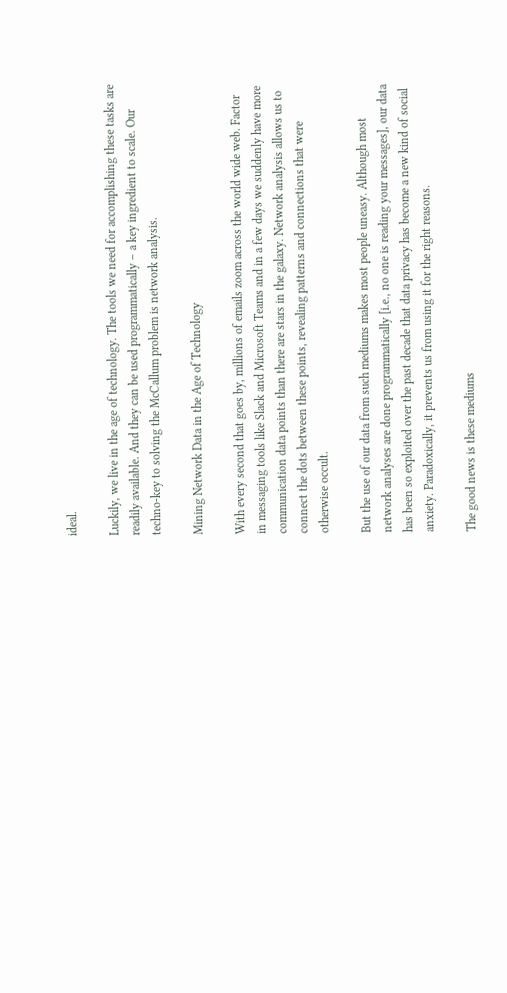ideal.

Luckily, we live in the age of technology. The tools we need for accomplishing these tasks are readily available. And they can be used programmatically – a key ingredient to scale. Our techno-key to solving the McCallum problem is network analysis.

Mining Network Data in the Age of Technology

With every second that goes by, millions of emails zoom across the world wide web. Factor in messaging tools like Slack and Microsoft Teams and in a few days we suddenly have more communication data points than there are stars in the galaxy. Network analysis allows us to connect the dots between these points, revealing patterns and connections that were otherwise occult.

But the use of our data from such mediums makes most people uneasy. Although most network analyses are done programmatically [i.e., no one is reading your messages], our data has been so exploited over the past decade that data privacy has become a new kind of social anxiety. Paradoxically, it prevents us from using it for the right reasons.

The good news is these mediums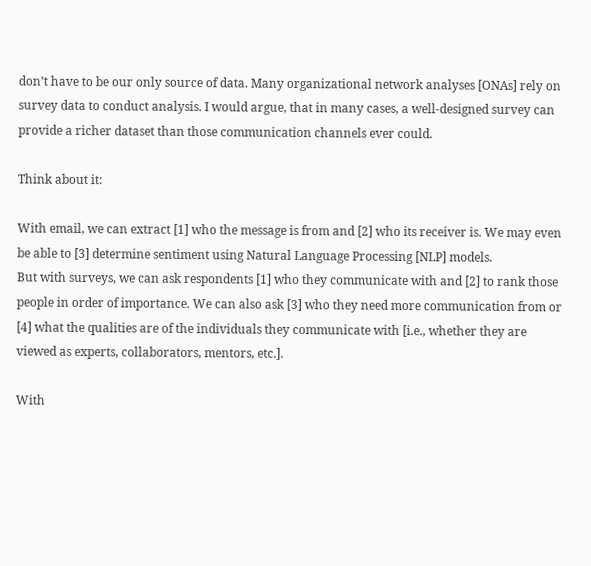don’t have to be our only source of data. Many organizational network analyses [ONAs] rely on survey data to conduct analysis. I would argue, that in many cases, a well-designed survey can provide a richer dataset than those communication channels ever could.

Think about it:

With email, we can extract [1] who the message is from and [2] who its receiver is. We may even be able to [3] determine sentiment using Natural Language Processing [NLP] models.
But with surveys, we can ask respondents [1] who they communicate with and [2] to rank those people in order of importance. We can also ask [3] who they need more communication from or [4] what the qualities are of the individuals they communicate with [i.e., whether they are viewed as experts, collaborators, mentors, etc.].

With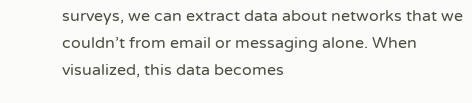surveys, we can extract data about networks that we couldn’t from email or messaging alone. When visualized, this data becomes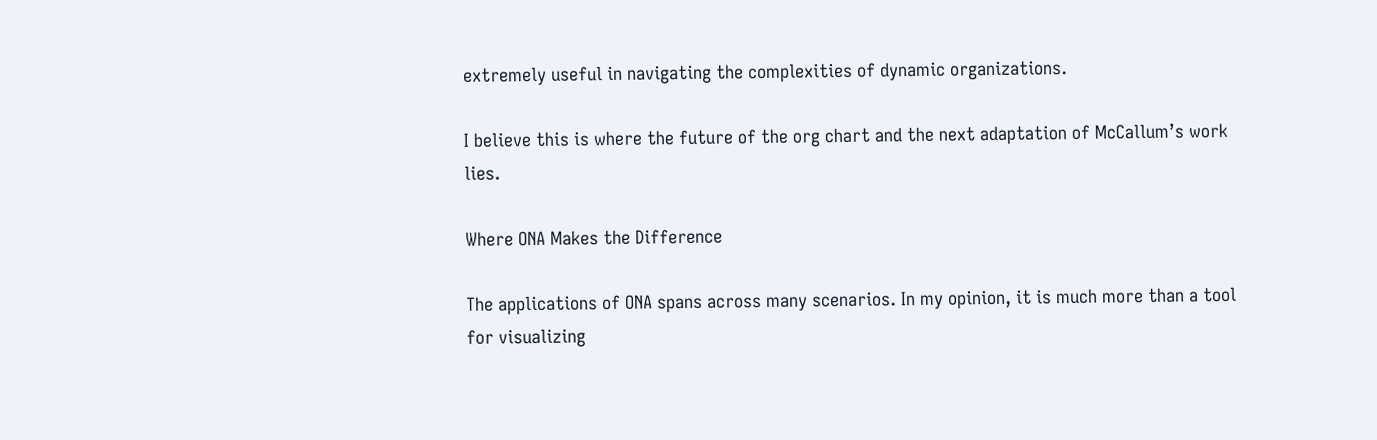extremely useful in navigating the complexities of dynamic organizations.

I believe this is where the future of the org chart and the next adaptation of McCallum’s work lies.

Where ONA Makes the Difference

The applications of ONA spans across many scenarios. In my opinion, it is much more than a tool for visualizing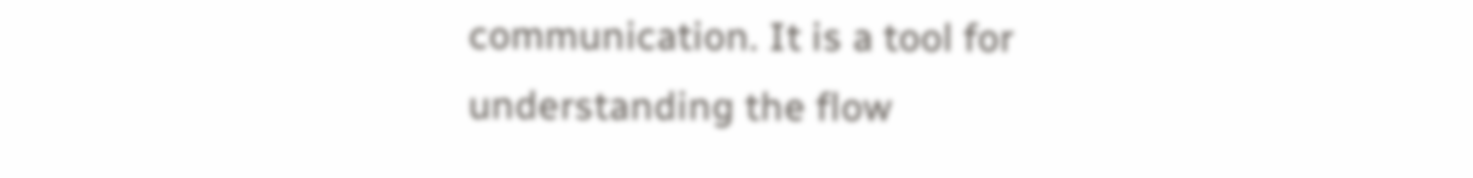communication. It is a tool for understanding the flow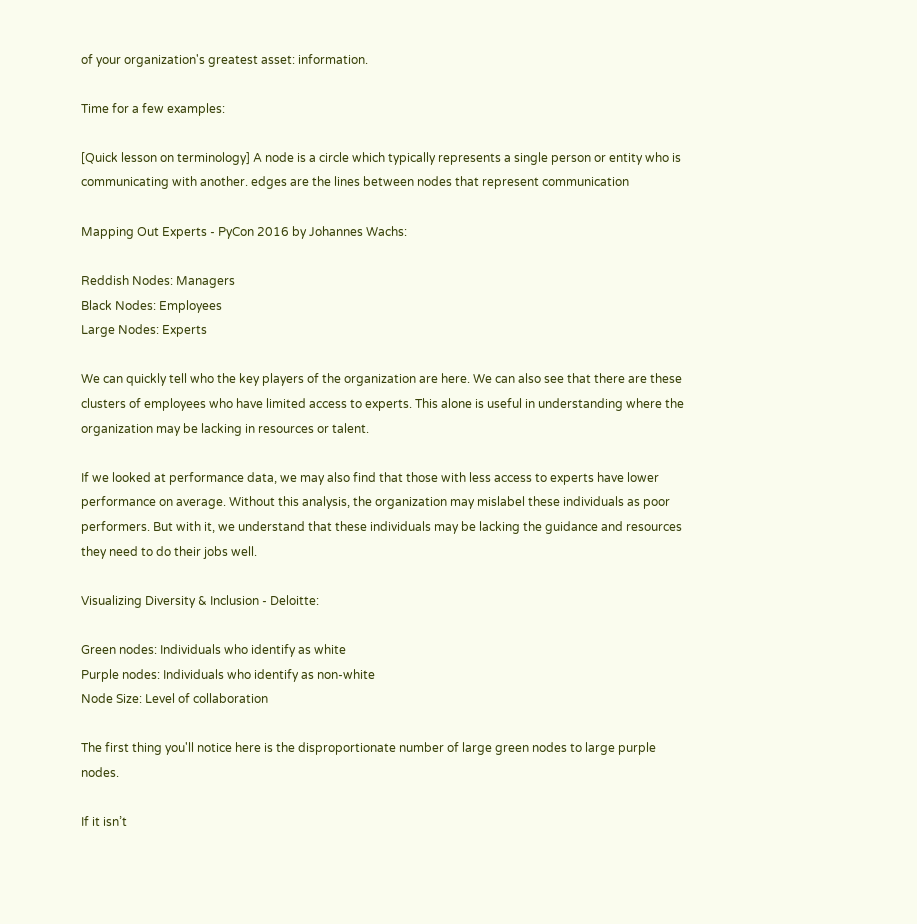of your organization's greatest asset: information.

Time for a few examples:

[Quick lesson on terminology] A node is a circle which typically represents a single person or entity who is communicating with another. edges are the lines between nodes that represent communication

Mapping Out Experts - PyCon 2016 by Johannes Wachs:

Reddish Nodes: Managers
Black Nodes: Employees
Large Nodes: Experts

We can quickly tell who the key players of the organization are here. We can also see that there are these clusters of employees who have limited access to experts. This alone is useful in understanding where the organization may be lacking in resources or talent.

If we looked at performance data, we may also find that those with less access to experts have lower performance on average. Without this analysis, the organization may mislabel these individuals as poor performers. But with it, we understand that these individuals may be lacking the guidance and resources they need to do their jobs well.

Visualizing Diversity & Inclusion - Deloitte:

Green nodes: Individuals who identify as white
Purple nodes: Individuals who identify as non-white
Node Size: Level of collaboration

The first thing you'll notice here is the disproportionate number of large green nodes to large purple nodes.

If it isn’t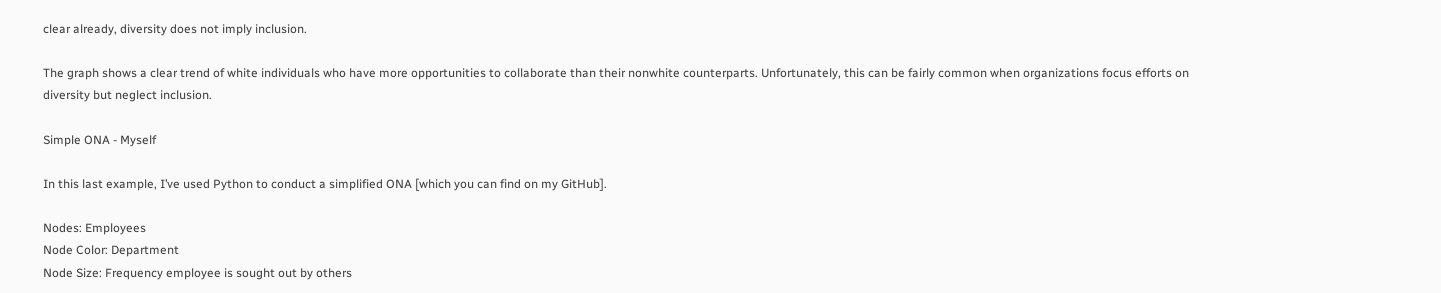clear already, diversity does not imply inclusion.

The graph shows a clear trend of white individuals who have more opportunities to collaborate than their nonwhite counterparts. Unfortunately, this can be fairly common when organizations focus efforts on diversity but neglect inclusion.

Simple ONA - Myself

In this last example, I’ve used Python to conduct a simplified ONA [which you can find on my GitHub].

Nodes: Employees
Node Color: Department
Node Size: Frequency employee is sought out by others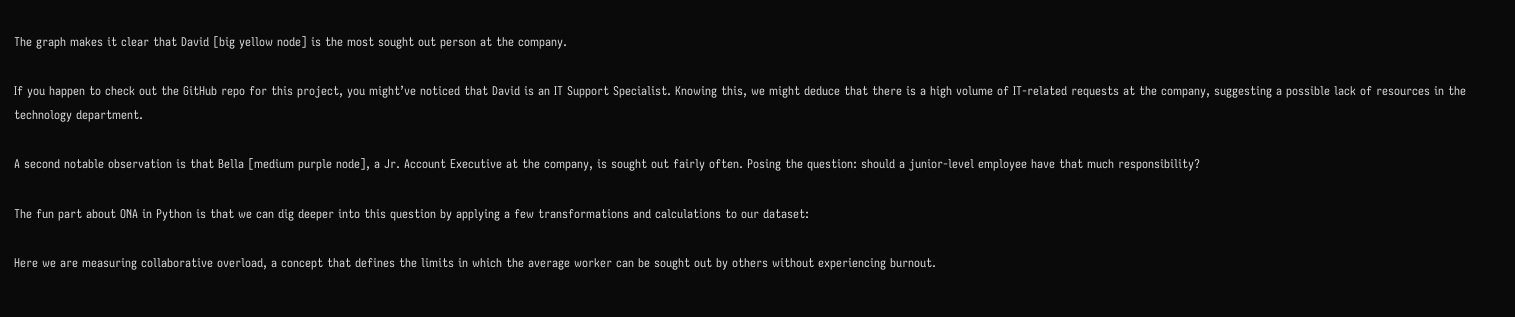The graph makes it clear that David [big yellow node] is the most sought out person at the company.

If you happen to check out the GitHub repo for this project, you might’ve noticed that David is an IT Support Specialist. Knowing this, we might deduce that there is a high volume of IT-related requests at the company, suggesting a possible lack of resources in the technology department.

A second notable observation is that Bella [medium purple node], a Jr. Account Executive at the company, is sought out fairly often. Posing the question: should a junior-level employee have that much responsibility?

The fun part about ONA in Python is that we can dig deeper into this question by applying a few transformations and calculations to our dataset:

Here we are measuring collaborative overload, a concept that defines the limits in which the average worker can be sought out by others without experiencing burnout.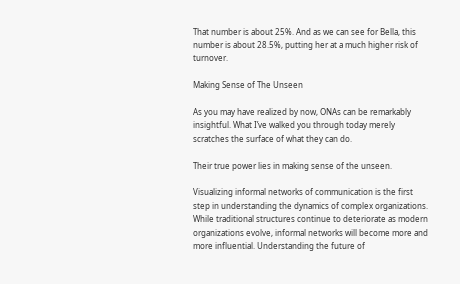That number is about 25%. And as we can see for Bella, this number is about 28.5%, putting her at a much higher risk of turnover.

Making Sense of The Unseen

As you may have realized by now, ONAs can be remarkably insightful. What I’ve walked you through today merely scratches the surface of what they can do.

Their true power lies in making sense of the unseen.

Visualizing informal networks of communication is the first step in understanding the dynamics of complex organizations. While traditional structures continue to deteriorate as modern organizations evolve, informal networks will become more and more influential. Understanding the future of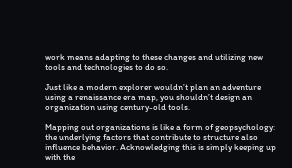work means adapting to these changes and utilizing new tools and technologies to do so.

Just like a modern explorer wouldn’t plan an adventure using a renaissance era map, you shouldn’t design an organization using century-old tools.

Mapping out organizations is like a form of geopsychology: the underlying factors that contribute to structure also influence behavior. Acknowledging this is simply keeping up with the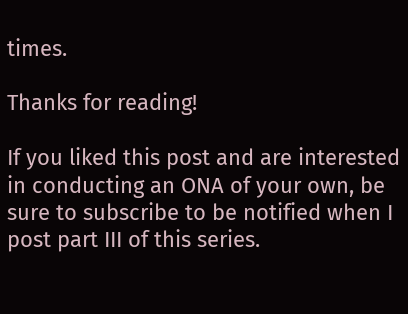times.

Thanks for reading!

If you liked this post and are interested in conducting an ONA of your own, be sure to subscribe to be notified when I post part III of this series.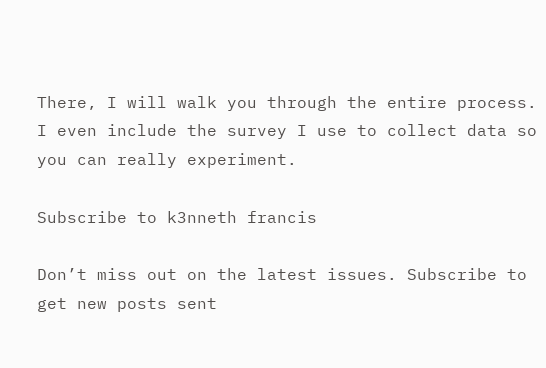There, I will walk you through the entire process. I even include the survey I use to collect data so you can really experiment.

Subscribe to k3nneth francis

Don’t miss out on the latest issues. Subscribe to get new posts sent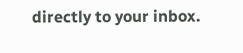directly to your inbox.